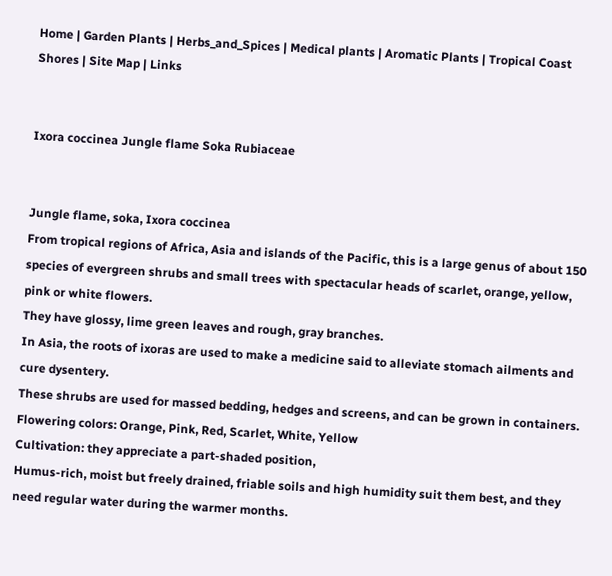Home | Garden Plants | Herbs_and_Spices | Medical plants | Aromatic Plants | Tropical Coast Shores | Site Map | Links


Ixora coccinea Jungle flame Soka Rubiaceae


Jungle flame, soka, Ixora coccinea
From tropical regions of Africa, Asia and islands of the Pacific, this is a large genus of about 150 species of evergreen shrubs and small trees with spectacular heads of scarlet, orange, yellow, pink or white flowers.
They have glossy, lime green leaves and rough, gray branches.
In Asia, the roots of ixoras are used to make a medicine said to alleviate stomach ailments and cure dysentery.
These shrubs are used for massed bedding, hedges and screens, and can be grown in containers.
Flowering colors: Orange, Pink, Red, Scarlet, White, Yellow
Cultivation: they appreciate a part-shaded position,
Humus-rich, moist but freely drained, friable soils and high humidity suit them best, and they need regular water during the warmer months.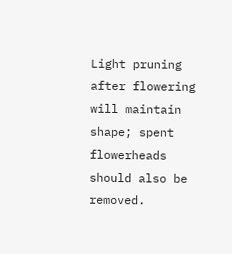Light pruning after flowering will maintain shape; spent flowerheads should also be removed.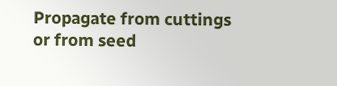Propagate from cuttings or from seed